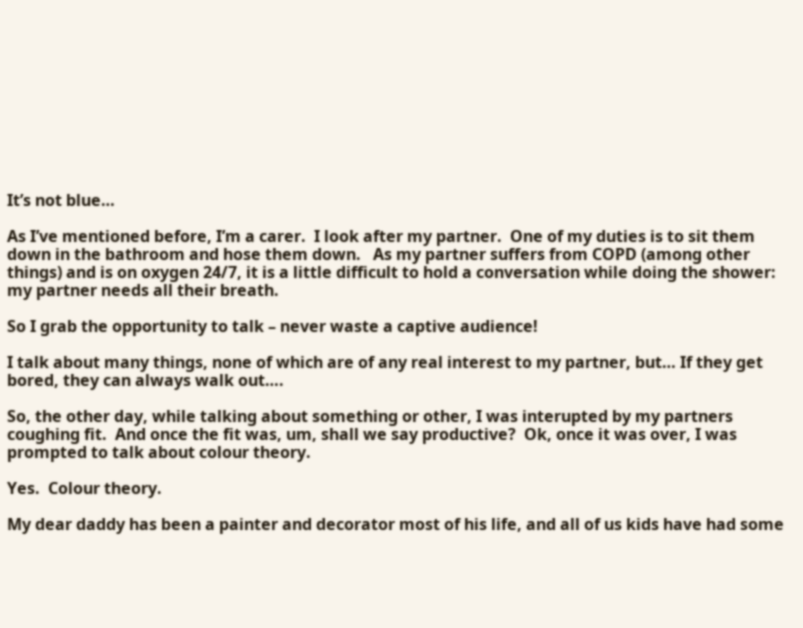It’s not blue…

As I’ve mentioned before, I’m a carer.  I look after my partner.  One of my duties is to sit them down in the bathroom and hose them down.   As my partner suffers from COPD (among other things) and is on oxygen 24/7, it is a little difficult to hold a conversation while doing the shower: my partner needs all their breath.

So I grab the opportunity to talk – never waste a captive audience!

I talk about many things, none of which are of any real interest to my partner, but… If they get bored, they can always walk out….

So, the other day, while talking about something or other, I was interupted by my partners coughing fit.  And once the fit was, um, shall we say productive?  Ok, once it was over, I was prompted to talk about colour theory.

Yes.  Colour theory.

My dear daddy has been a painter and decorator most of his life, and all of us kids have had some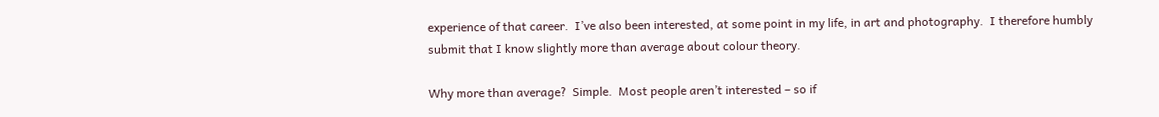experience of that career.  I’ve also been interested, at some point in my life, in art and photography.  I therefore humbly submit that I know slightly more than average about colour theory.

Why more than average?  Simple.  Most people aren’t interested – so if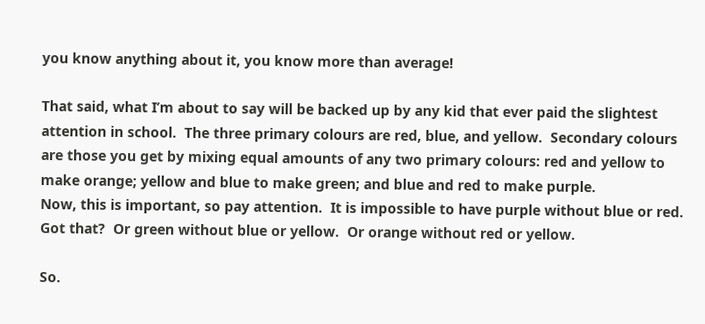you know anything about it, you know more than average!

That said, what I’m about to say will be backed up by any kid that ever paid the slightest attention in school.  The three primary colours are red, blue, and yellow.  Secondary colours are those you get by mixing equal amounts of any two primary colours: red and yellow to make orange; yellow and blue to make green; and blue and red to make purple.
Now, this is important, so pay attention.  It is impossible to have purple without blue or red.  Got that?  Or green without blue or yellow.  Or orange without red or yellow.

So.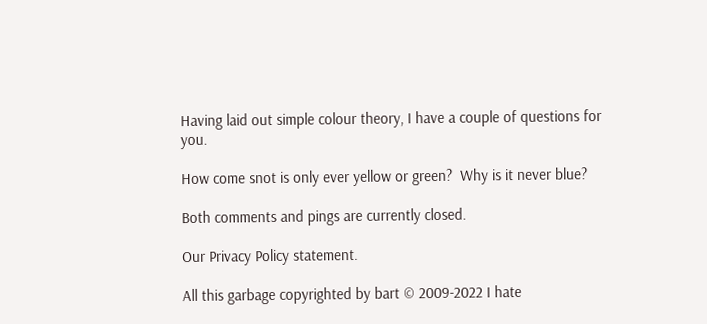Having laid out simple colour theory, I have a couple of questions for you.

How come snot is only ever yellow or green?  Why is it never blue?

Both comments and pings are currently closed.

Our Privacy Policy statement.

All this garbage copyrighted by bart © 2009-2022 I hate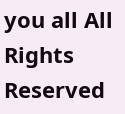you all All Rights Reserved